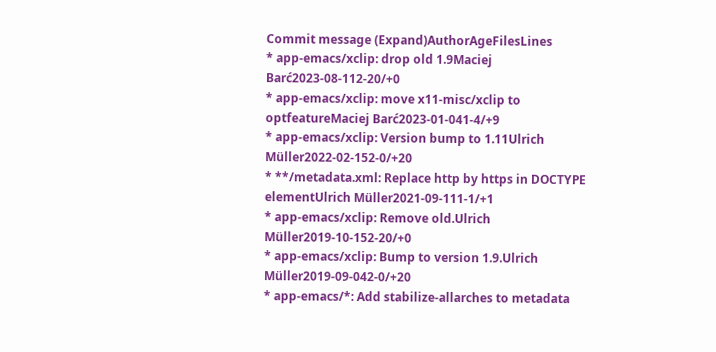Commit message (Expand)AuthorAgeFilesLines
* app-emacs/xclip: drop old 1.9Maciej Barć2023-08-112-20/+0
* app-emacs/xclip: move x11-misc/xclip to optfeatureMaciej Barć2023-01-041-4/+9
* app-emacs/xclip: Version bump to 1.11Ulrich Müller2022-02-152-0/+20
* **/metadata.xml: Replace http by https in DOCTYPE elementUlrich Müller2021-09-111-1/+1
* app-emacs/xclip: Remove old.Ulrich Müller2019-10-152-20/+0
* app-emacs/xclip: Bump to version 1.9.Ulrich Müller2019-09-042-0/+20
* app-emacs/*: Add stabilize-allarches to metadata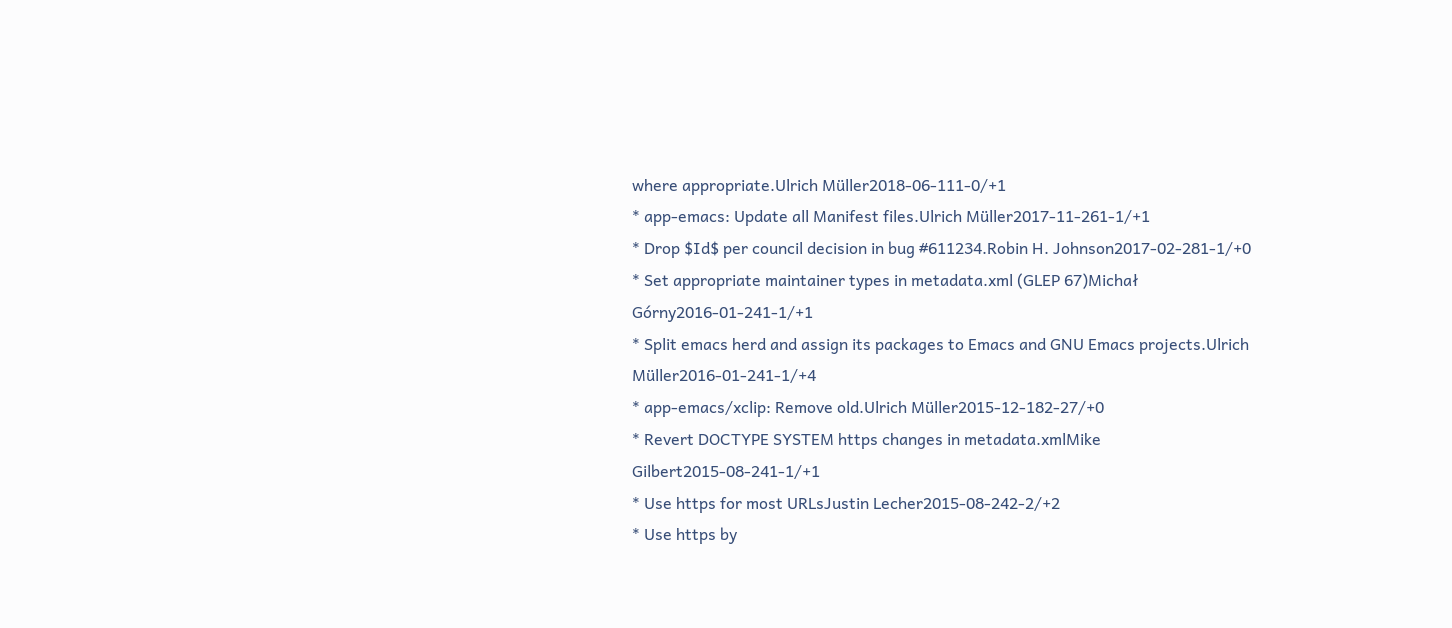where appropriate.Ulrich Müller2018-06-111-0/+1
* app-emacs: Update all Manifest files.Ulrich Müller2017-11-261-1/+1
* Drop $Id$ per council decision in bug #611234.Robin H. Johnson2017-02-281-1/+0
* Set appropriate maintainer types in metadata.xml (GLEP 67)Michał Górny2016-01-241-1/+1
* Split emacs herd and assign its packages to Emacs and GNU Emacs projects.Ulrich Müller2016-01-241-1/+4
* app-emacs/xclip: Remove old.Ulrich Müller2015-12-182-27/+0
* Revert DOCTYPE SYSTEM https changes in metadata.xmlMike Gilbert2015-08-241-1/+1
* Use https for most URLsJustin Lecher2015-08-242-2/+2
* Use https by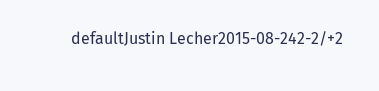defaultJustin Lecher2015-08-242-2/+2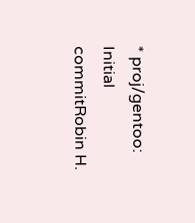* proj/gentoo: Initial commitRobin H.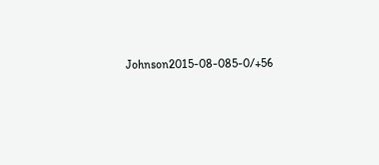Johnson2015-08-085-0/+56